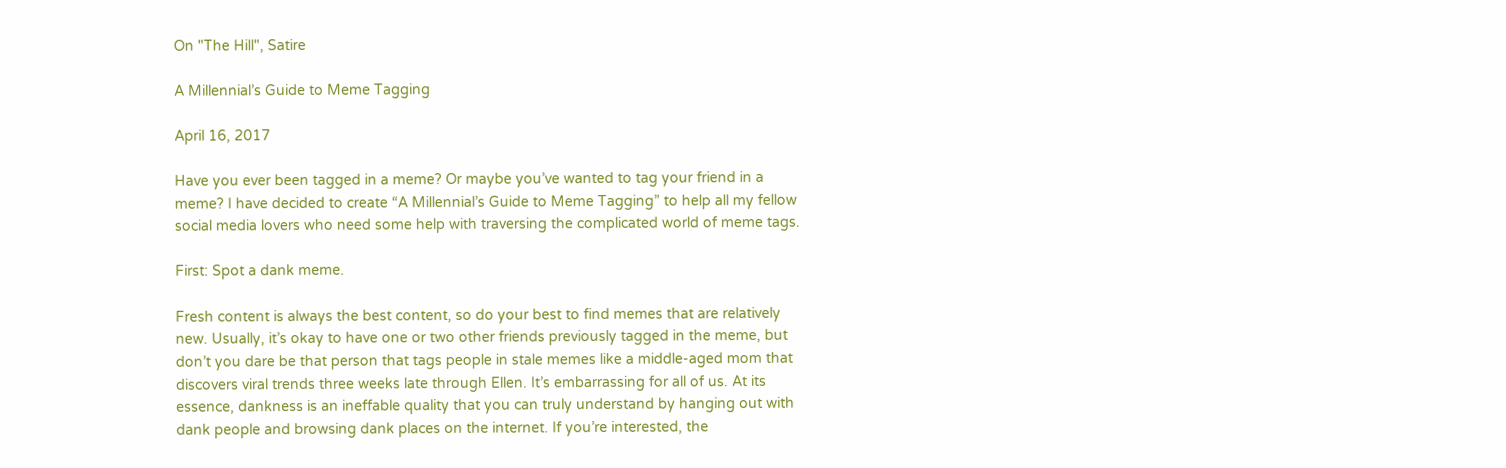On "The Hill", Satire

A Millennial’s Guide to Meme Tagging

April 16, 2017

Have you ever been tagged in a meme? Or maybe you’ve wanted to tag your friend in a meme? I have decided to create “A Millennial’s Guide to Meme Tagging” to help all my fellow social media lovers who need some help with traversing the complicated world of meme tags.

First: Spot a dank meme.

Fresh content is always the best content, so do your best to find memes that are relatively new. Usually, it’s okay to have one or two other friends previously tagged in the meme, but don’t you dare be that person that tags people in stale memes like a middle-aged mom that discovers viral trends three weeks late through Ellen. It’s embarrassing for all of us. At its essence, dankness is an ineffable quality that you can truly understand by hanging out with dank people and browsing dank places on the internet. If you’re interested, the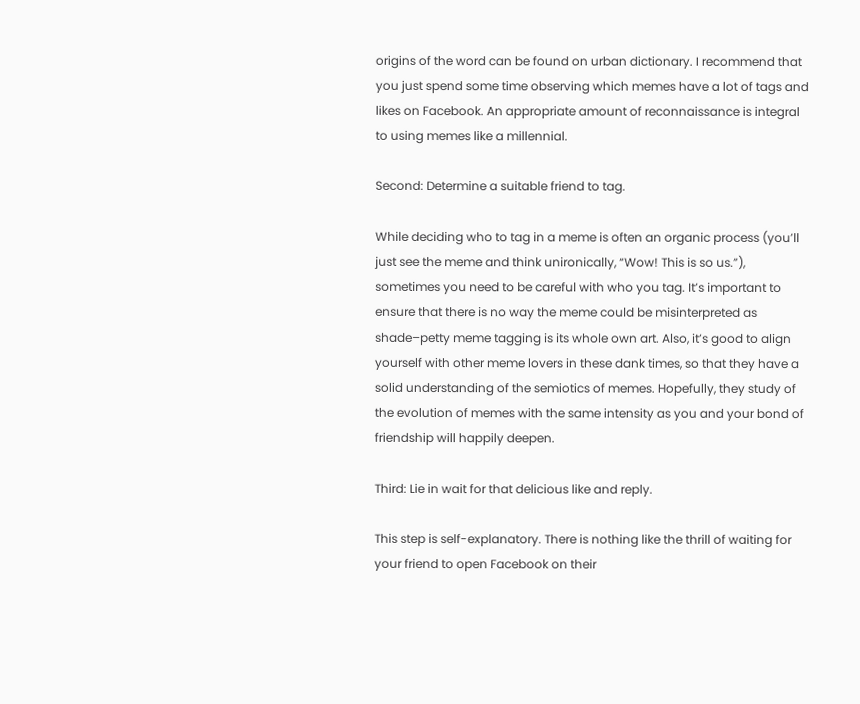origins of the word can be found on urban dictionary. I recommend that you just spend some time observing which memes have a lot of tags and likes on Facebook. An appropriate amount of reconnaissance is integral to using memes like a millennial.

Second: Determine a suitable friend to tag.

While deciding who to tag in a meme is often an organic process (you’ll just see the meme and think unironically, “Wow! This is so us.”), sometimes you need to be careful with who you tag. It’s important to ensure that there is no way the meme could be misinterpreted as shade–petty meme tagging is its whole own art. Also, it’s good to align yourself with other meme lovers in these dank times, so that they have a solid understanding of the semiotics of memes. Hopefully, they study of the evolution of memes with the same intensity as you and your bond of friendship will happily deepen.

Third: Lie in wait for that delicious like and reply.

This step is self-explanatory. There is nothing like the thrill of waiting for your friend to open Facebook on their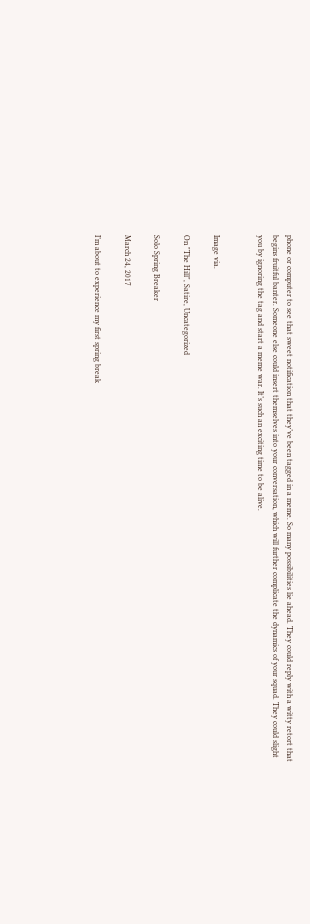phone or computer to see that sweet notification that they’ve been tagged in a meme. So many possibilities lie ahead. They could reply with a witty retort that begins fruitful banter. Someone else could insert themselves into your conversation, which will further complicate the dynamics of your squad. They could slight you by ignoring the tag and start a meme war. It’s such an exciting time to be alive.


Image via.

On "The Hill", Satire, Uncategorized

Solo Spring Breaker

March 24, 2017

I’m about to experience my first spring break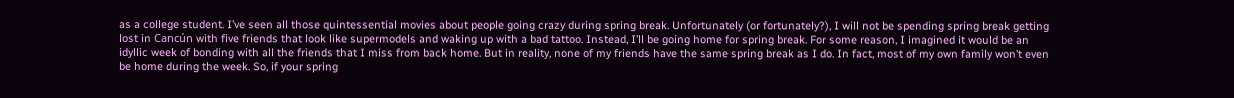as a college student. I’ve seen all those quintessential movies about people going crazy during spring break. Unfortunately (or fortunately?), I will not be spending spring break getting lost in Cancún with five friends that look like supermodels and waking up with a bad tattoo. Instead, I’ll be going home for spring break. For some reason, I imagined it would be an idyllic week of bonding with all the friends that I miss from back home. But in reality, none of my friends have the same spring break as I do. In fact, most of my own family won’t even be home during the week. So, if your spring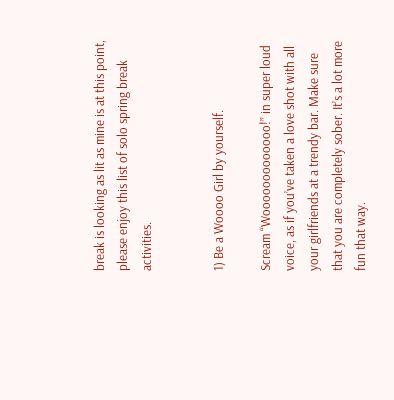break is looking as lit as mine is at this point, please enjoy this list of solo spring break activities.


1) Be a Woooo Girl by yourself.

Scream “Wooooooooooooo!” in super loud voice, as if you’ve taken a love shot with all your girlfriends at a trendy bar. Make sure that you are completely sober. It’s a lot more fun that way.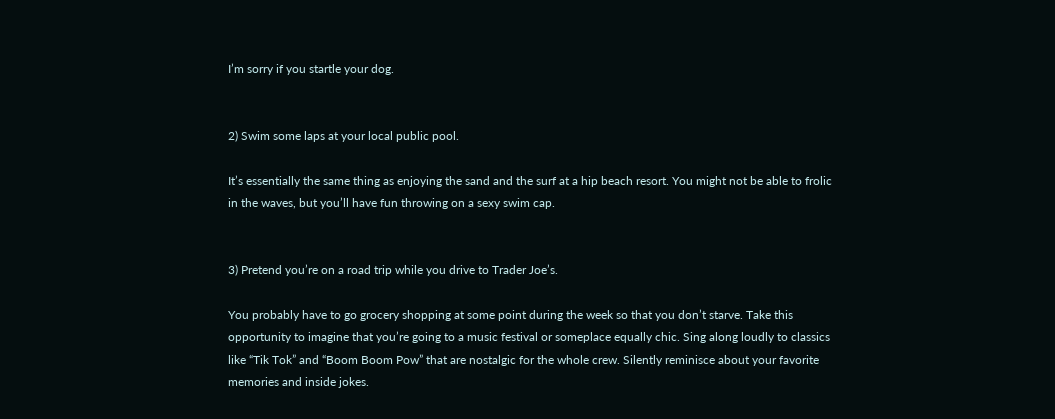I’m sorry if you startle your dog.


2) Swim some laps at your local public pool.

It’s essentially the same thing as enjoying the sand and the surf at a hip beach resort. You might not be able to frolic in the waves, but you’ll have fun throwing on a sexy swim cap.


3) Pretend you’re on a road trip while you drive to Trader Joe’s.

You probably have to go grocery shopping at some point during the week so that you don’t starve. Take this opportunity to imagine that you’re going to a music festival or someplace equally chic. Sing along loudly to classics like “Tik Tok” and “Boom Boom Pow” that are nostalgic for the whole crew. Silently reminisce about your favorite memories and inside jokes.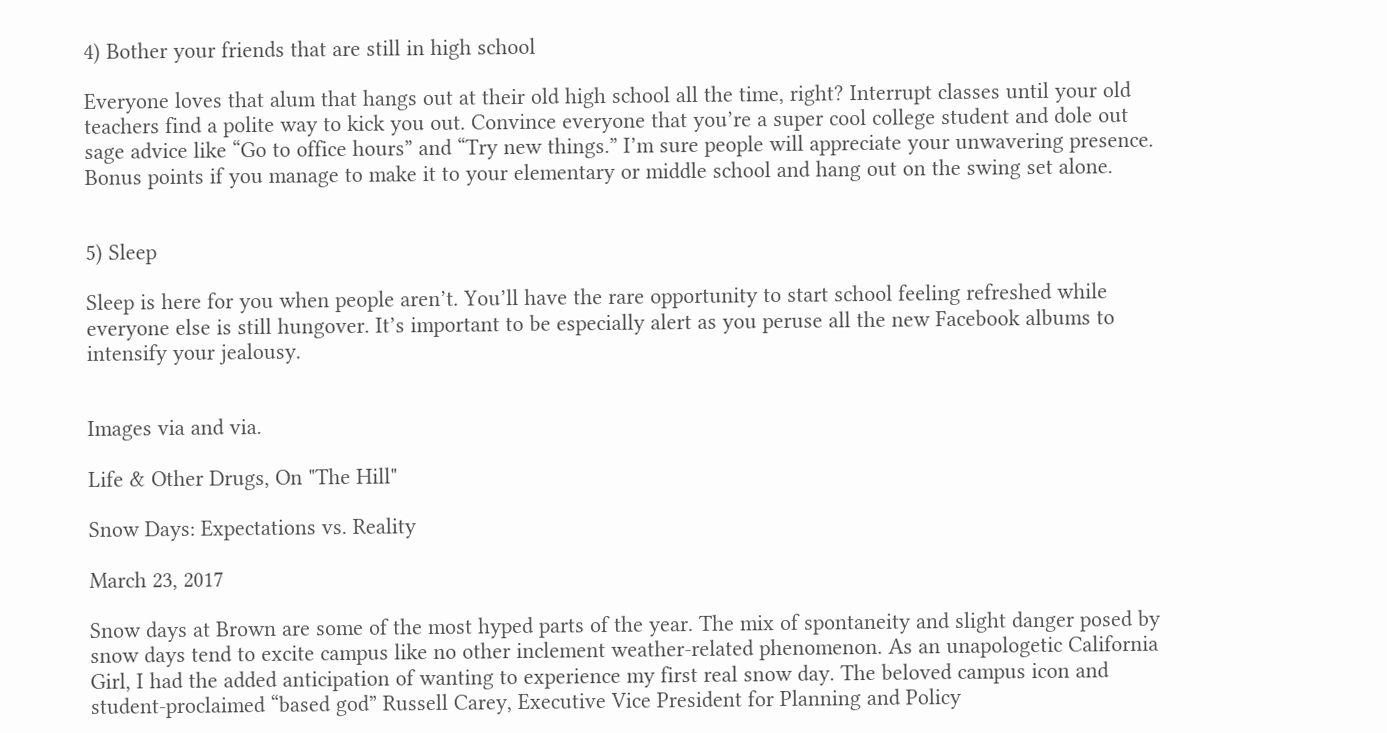4) Bother your friends that are still in high school

Everyone loves that alum that hangs out at their old high school all the time, right? Interrupt classes until your old teachers find a polite way to kick you out. Convince everyone that you’re a super cool college student and dole out sage advice like “Go to office hours” and “Try new things.” I’m sure people will appreciate your unwavering presence. Bonus points if you manage to make it to your elementary or middle school and hang out on the swing set alone.


5) Sleep

Sleep is here for you when people aren’t. You’ll have the rare opportunity to start school feeling refreshed while everyone else is still hungover. It’s important to be especially alert as you peruse all the new Facebook albums to intensify your jealousy.


Images via and via.

Life & Other Drugs, On "The Hill"

Snow Days: Expectations vs. Reality

March 23, 2017

Snow days at Brown are some of the most hyped parts of the year. The mix of spontaneity and slight danger posed by snow days tend to excite campus like no other inclement weather-related phenomenon. As an unapologetic California Girl, I had the added anticipation of wanting to experience my first real snow day. The beloved campus icon and student-proclaimed “based god” Russell Carey, Executive Vice President for Planning and Policy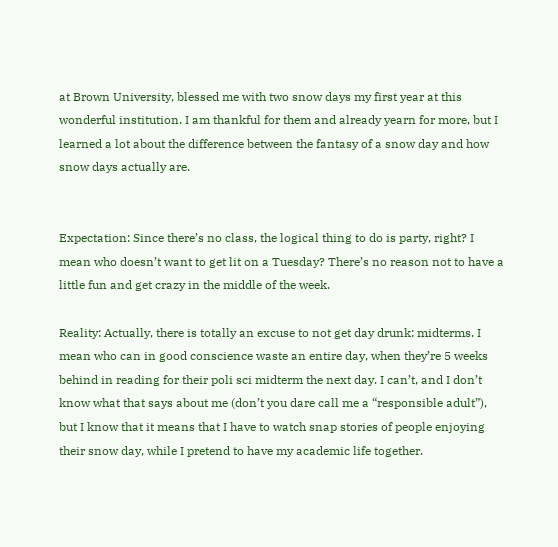at Brown University, blessed me with two snow days my first year at this wonderful institution. I am thankful for them and already yearn for more, but I learned a lot about the difference between the fantasy of a snow day and how snow days actually are.


Expectation: Since there’s no class, the logical thing to do is party, right? I mean who doesn’t want to get lit on a Tuesday? There’s no reason not to have a little fun and get crazy in the middle of the week.

Reality: Actually, there is totally an excuse to not get day drunk: midterms. I mean who can in good conscience waste an entire day, when they’re 5 weeks behind in reading for their poli sci midterm the next day. I can’t, and I don’t know what that says about me (don’t you dare call me a “responsible adult”), but I know that it means that I have to watch snap stories of people enjoying their snow day, while I pretend to have my academic life together.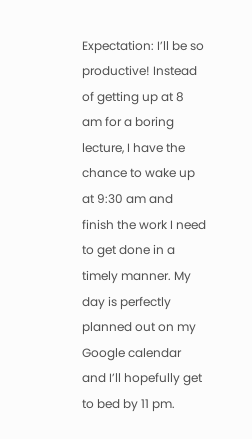Expectation: I’ll be so productive! Instead of getting up at 8 am for a boring lecture, I have the chance to wake up at 9:30 am and finish the work I need to get done in a timely manner. My day is perfectly planned out on my Google calendar and I’ll hopefully get to bed by 11 pm.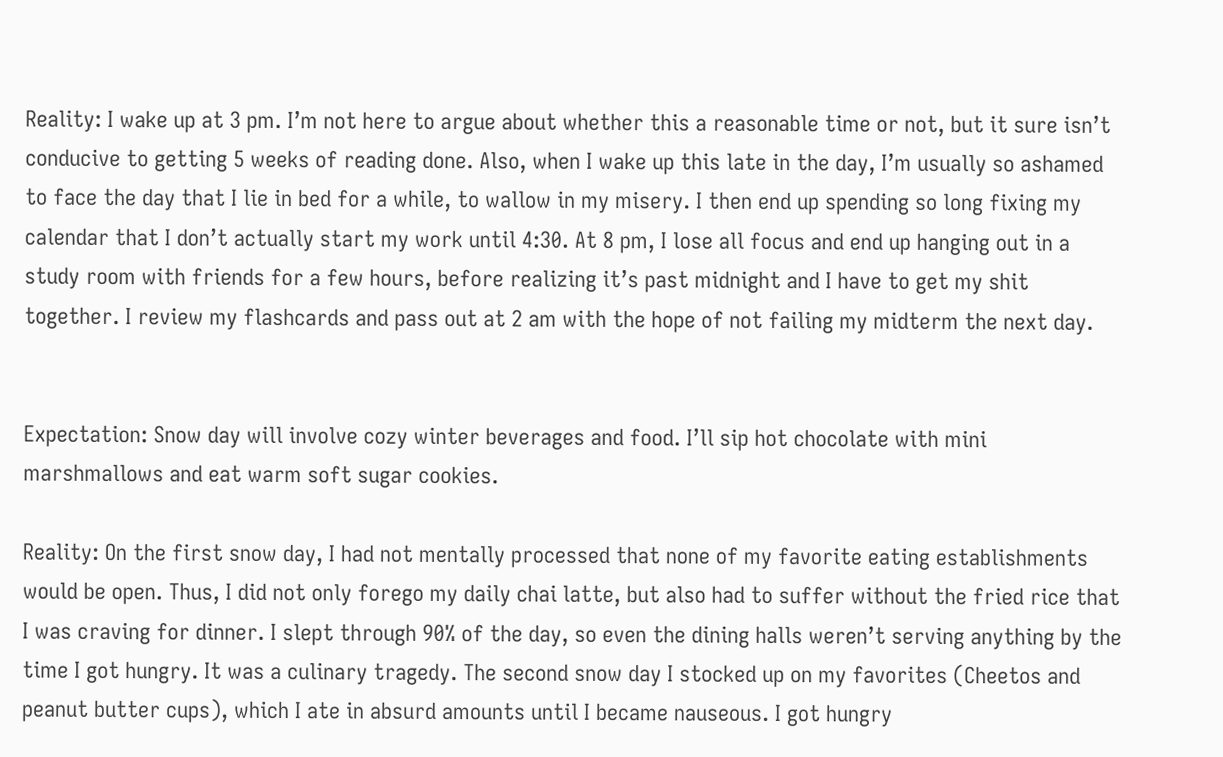Reality: I wake up at 3 pm. I’m not here to argue about whether this a reasonable time or not, but it sure isn’t conducive to getting 5 weeks of reading done. Also, when I wake up this late in the day, I’m usually so ashamed to face the day that I lie in bed for a while, to wallow in my misery. I then end up spending so long fixing my calendar that I don’t actually start my work until 4:30. At 8 pm, I lose all focus and end up hanging out in a study room with friends for a few hours, before realizing it’s past midnight and I have to get my shit together. I review my flashcards and pass out at 2 am with the hope of not failing my midterm the next day.


Expectation: Snow day will involve cozy winter beverages and food. I’ll sip hot chocolate with mini marshmallows and eat warm soft sugar cookies.

Reality: On the first snow day, I had not mentally processed that none of my favorite eating establishments would be open. Thus, I did not only forego my daily chai latte, but also had to suffer without the fried rice that I was craving for dinner. I slept through 90% of the day, so even the dining halls weren’t serving anything by the time I got hungry. It was a culinary tragedy. The second snow day I stocked up on my favorites (Cheetos and peanut butter cups), which I ate in absurd amounts until I became nauseous. I got hungry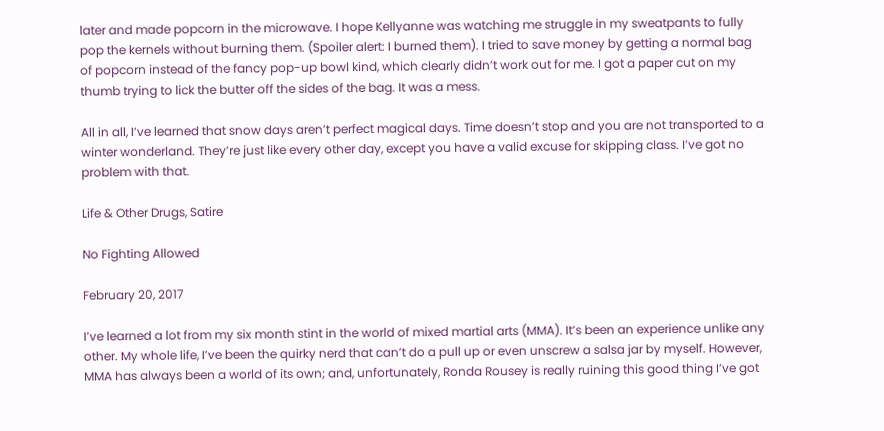later and made popcorn in the microwave. I hope Kellyanne was watching me struggle in my sweatpants to fully pop the kernels without burning them. (Spoiler alert: I burned them). I tried to save money by getting a normal bag of popcorn instead of the fancy pop-up bowl kind, which clearly didn’t work out for me. I got a paper cut on my thumb trying to lick the butter off the sides of the bag. It was a mess.

All in all, I’ve learned that snow days aren’t perfect magical days. Time doesn’t stop and you are not transported to a winter wonderland. They’re just like every other day, except you have a valid excuse for skipping class. I’ve got no problem with that.

Life & Other Drugs, Satire

No Fighting Allowed

February 20, 2017

I’ve learned a lot from my six month stint in the world of mixed martial arts (MMA). It’s been an experience unlike any other. My whole life, I’ve been the quirky nerd that can’t do a pull up or even unscrew a salsa jar by myself. However, MMA has always been a world of its own; and, unfortunately, Ronda Rousey is really ruining this good thing I’ve got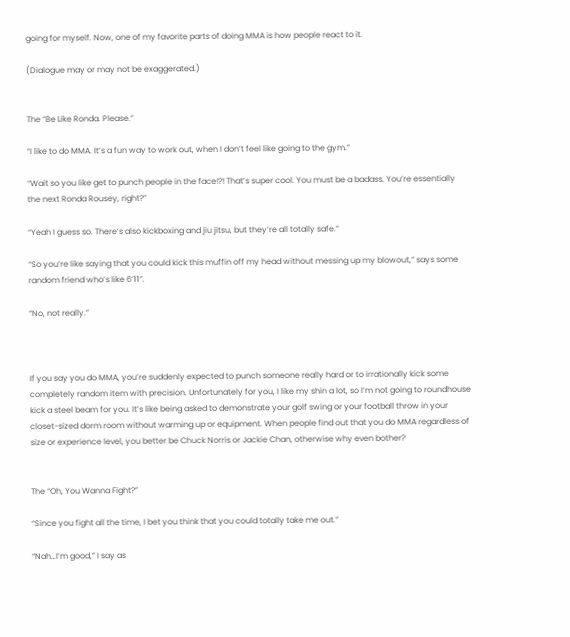going for myself. Now, one of my favorite parts of doing MMA is how people react to it.

(Dialogue may or may not be exaggerated.)


The “Be Like Ronda. Please.”

“I like to do MMA. It’s a fun way to work out, when I don’t feel like going to the gym.”

“Wait so you like get to punch people in the face!?! That’s super cool. You must be a badass. You’re essentially the next Ronda Rousey, right?”

“Yeah I guess so. There’s also kickboxing and jiu jitsu, but they’re all totally safe.”

“So you’re like saying that you could kick this muffin off my head without messing up my blowout,” says some random friend who’s like 6’11”.

“No, not really.”



If you say you do MMA, you’re suddenly expected to punch someone really hard or to irrationally kick some completely random item with precision. Unfortunately for you, I like my shin a lot, so I’m not going to roundhouse kick a steel beam for you. It’s like being asked to demonstrate your golf swing or your football throw in your closet-sized dorm room without warming up or equipment. When people find out that you do MMA regardless of size or experience level, you better be Chuck Norris or Jackie Chan, otherwise why even bother?


The “Oh, You Wanna Fight?”

“Since you fight all the time, I bet you think that you could totally take me out.”

“Nah…I’m good,” I say as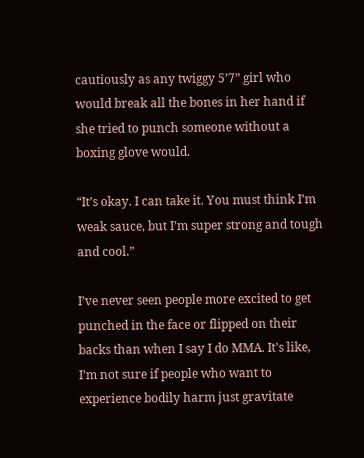cautiously as any twiggy 5’7” girl who would break all the bones in her hand if she tried to punch someone without a boxing glove would.

“It’s okay. I can take it. You must think I’m weak sauce, but I’m super strong and tough and cool.”

I’ve never seen people more excited to get punched in the face or flipped on their backs than when I say I do MMA. It’s like, I’m not sure if people who want to experience bodily harm just gravitate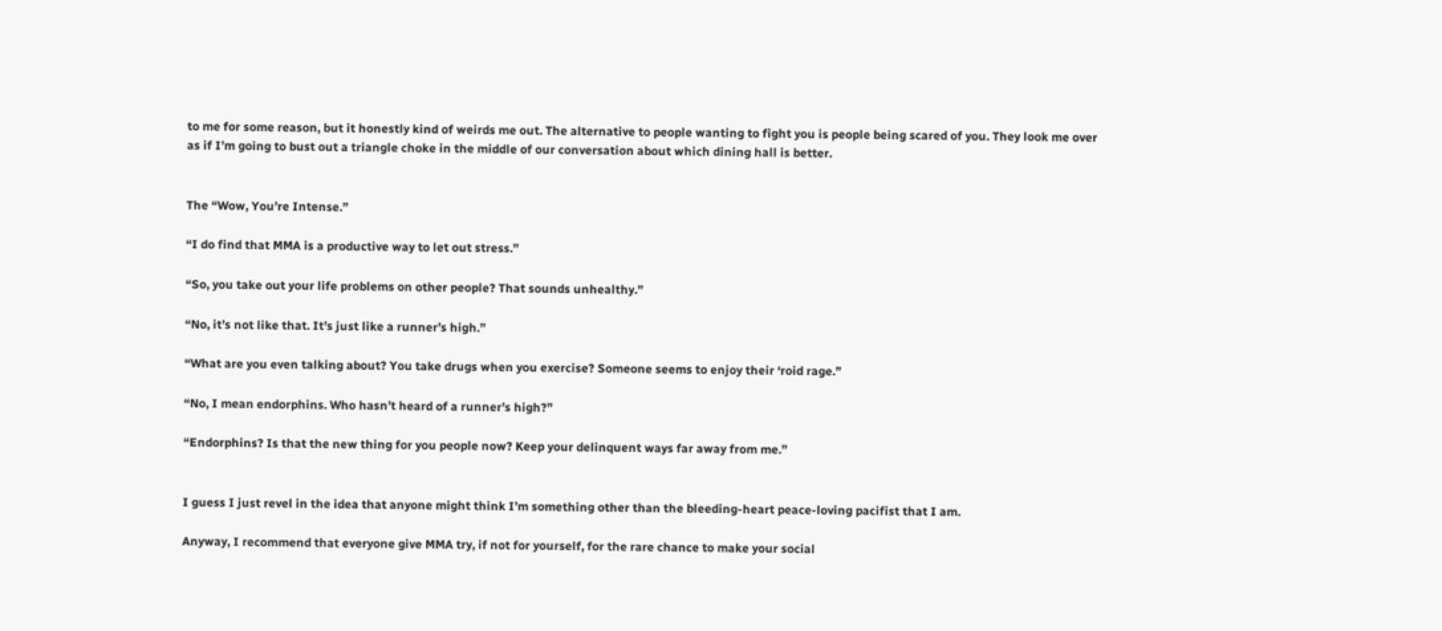to me for some reason, but it honestly kind of weirds me out. The alternative to people wanting to fight you is people being scared of you. They look me over as if I’m going to bust out a triangle choke in the middle of our conversation about which dining hall is better.


The “Wow, You’re Intense.”

“I do find that MMA is a productive way to let out stress.”

“So, you take out your life problems on other people? That sounds unhealthy.”

“No, it’s not like that. It’s just like a runner’s high.”

“What are you even talking about? You take drugs when you exercise? Someone seems to enjoy their ‘roid rage.”

“No, I mean endorphins. Who hasn’t heard of a runner’s high?”

“Endorphins? Is that the new thing for you people now? Keep your delinquent ways far away from me.”


I guess I just revel in the idea that anyone might think I’m something other than the bleeding-heart peace-loving pacifist that I am.

Anyway, I recommend that everyone give MMA try, if not for yourself, for the rare chance to make your social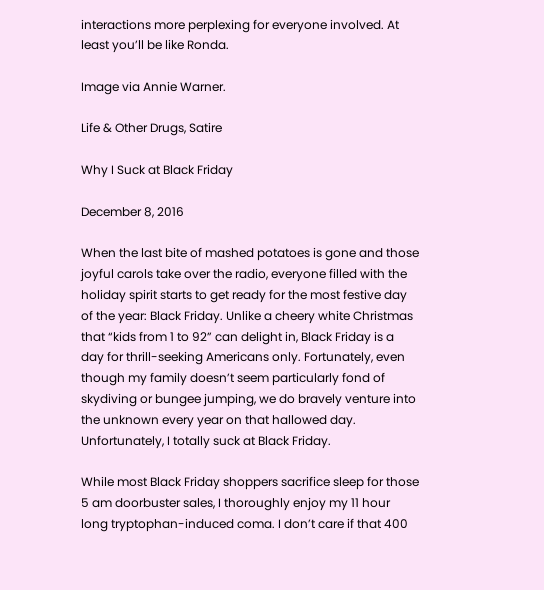interactions more perplexing for everyone involved. At least you’ll be like Ronda.

Image via Annie Warner.

Life & Other Drugs, Satire

Why I Suck at Black Friday

December 8, 2016

When the last bite of mashed potatoes is gone and those joyful carols take over the radio, everyone filled with the holiday spirit starts to get ready for the most festive day of the year: Black Friday. Unlike a cheery white Christmas that “kids from 1 to 92” can delight in, Black Friday is a day for thrill-seeking Americans only. Fortunately, even though my family doesn’t seem particularly fond of skydiving or bungee jumping, we do bravely venture into the unknown every year on that hallowed day. Unfortunately, I totally suck at Black Friday.

While most Black Friday shoppers sacrifice sleep for those 5 am doorbuster sales, I thoroughly enjoy my 11 hour long tryptophan-induced coma. I don’t care if that 400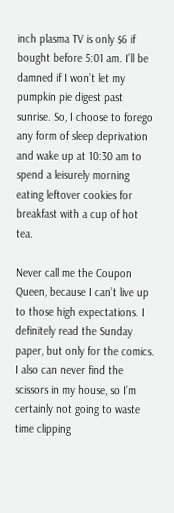inch plasma TV is only $6 if bought before 5:01 am. I’ll be damned if I won’t let my pumpkin pie digest past sunrise. So, I choose to forego any form of sleep deprivation and wake up at 10:30 am to spend a leisurely morning eating leftover cookies for breakfast with a cup of hot tea.

Never call me the Coupon Queen, because I can’t live up to those high expectations. I definitely read the Sunday paper, but only for the comics. I also can never find the scissors in my house, so I’m certainly not going to waste time clipping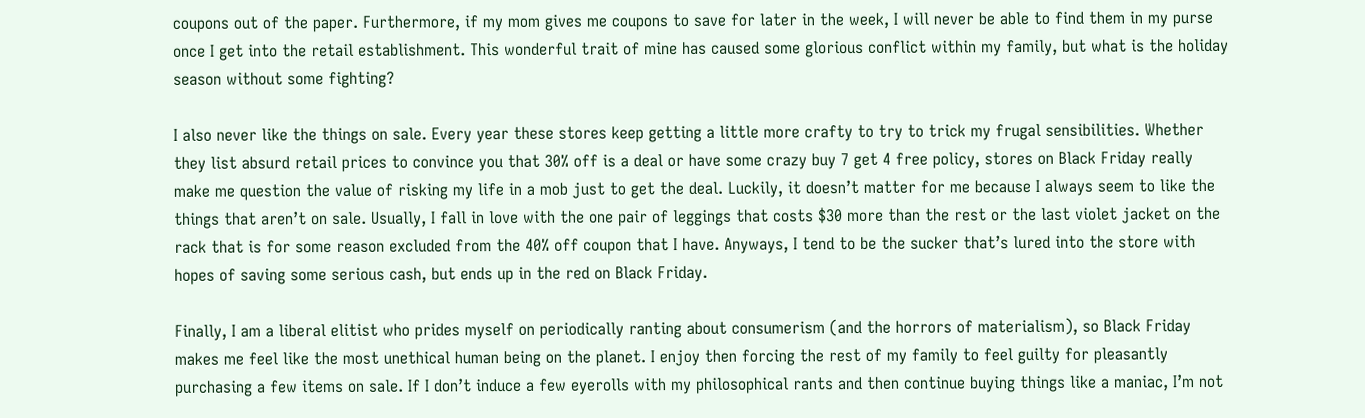coupons out of the paper. Furthermore, if my mom gives me coupons to save for later in the week, I will never be able to find them in my purse once I get into the retail establishment. This wonderful trait of mine has caused some glorious conflict within my family, but what is the holiday season without some fighting?

I also never like the things on sale. Every year these stores keep getting a little more crafty to try to trick my frugal sensibilities. Whether they list absurd retail prices to convince you that 30% off is a deal or have some crazy buy 7 get 4 free policy, stores on Black Friday really make me question the value of risking my life in a mob just to get the deal. Luckily, it doesn’t matter for me because I always seem to like the things that aren’t on sale. Usually, I fall in love with the one pair of leggings that costs $30 more than the rest or the last violet jacket on the rack that is for some reason excluded from the 40% off coupon that I have. Anyways, I tend to be the sucker that’s lured into the store with hopes of saving some serious cash, but ends up in the red on Black Friday.

Finally, I am a liberal elitist who prides myself on periodically ranting about consumerism (and the horrors of materialism), so Black Friday makes me feel like the most unethical human being on the planet. I enjoy then forcing the rest of my family to feel guilty for pleasantly purchasing a few items on sale. If I don’t induce a few eyerolls with my philosophical rants and then continue buying things like a maniac, I’m not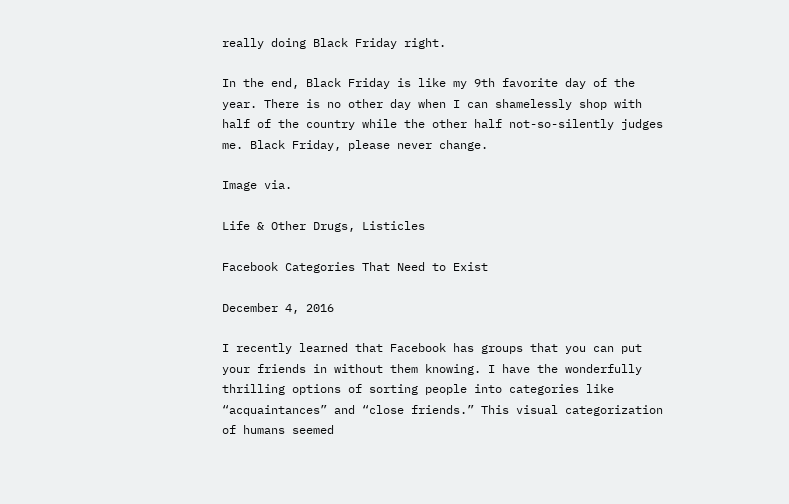really doing Black Friday right.

In the end, Black Friday is like my 9th favorite day of the year. There is no other day when I can shamelessly shop with half of the country while the other half not-so-silently judges me. Black Friday, please never change.

Image via.

Life & Other Drugs, Listicles

Facebook Categories That Need to Exist

December 4, 2016

I recently learned that Facebook has groups that you can put your friends in without them knowing. I have the wonderfully thrilling options of sorting people into categories like “acquaintances” and “close friends.” This visual categorization of humans seemed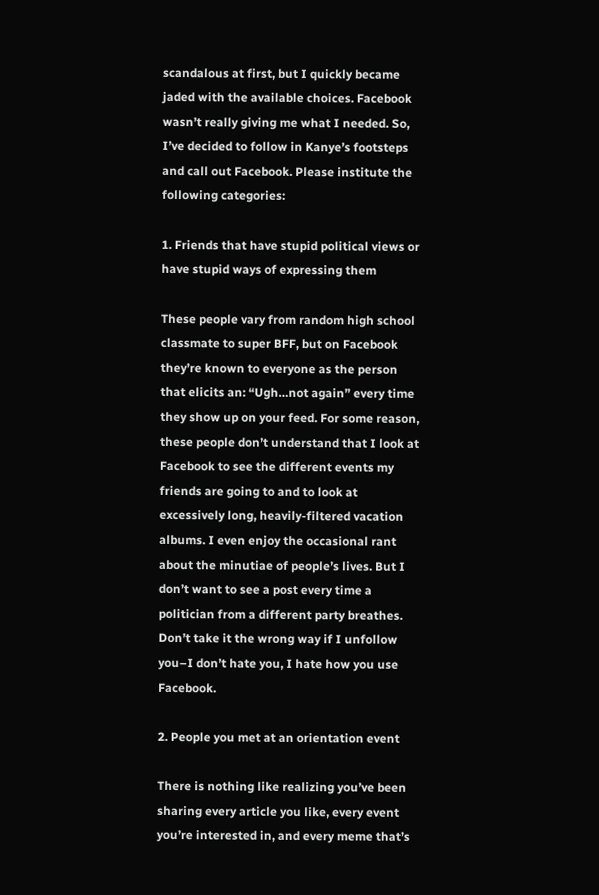scandalous at first, but I quickly became jaded with the available choices. Facebook wasn’t really giving me what I needed. So, I’ve decided to follow in Kanye’s footsteps and call out Facebook. Please institute the following categories:

1. Friends that have stupid political views or have stupid ways of expressing them

These people vary from random high school classmate to super BFF, but on Facebook they’re known to everyone as the person that elicits an: “Ugh…not again” every time they show up on your feed. For some reason, these people don’t understand that I look at Facebook to see the different events my friends are going to and to look at excessively long, heavily-filtered vacation albums. I even enjoy the occasional rant about the minutiae of people’s lives. But I don’t want to see a post every time a politician from a different party breathes. Don’t take it the wrong way if I unfollow you–I don’t hate you, I hate how you use Facebook.

2. People you met at an orientation event

There is nothing like realizing you’ve been sharing every article you like, every event you’re interested in, and every meme that’s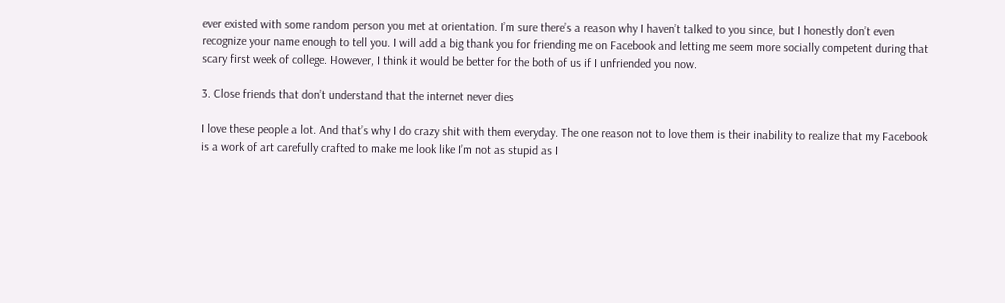ever existed with some random person you met at orientation. I’m sure there’s a reason why I haven’t talked to you since, but I honestly don’t even recognize your name enough to tell you. I will add a big thank you for friending me on Facebook and letting me seem more socially competent during that scary first week of college. However, I think it would be better for the both of us if I unfriended you now.

3. Close friends that don’t understand that the internet never dies

I love these people a lot. And that’s why I do crazy shit with them everyday. The one reason not to love them is their inability to realize that my Facebook is a work of art carefully crafted to make me look like I’m not as stupid as I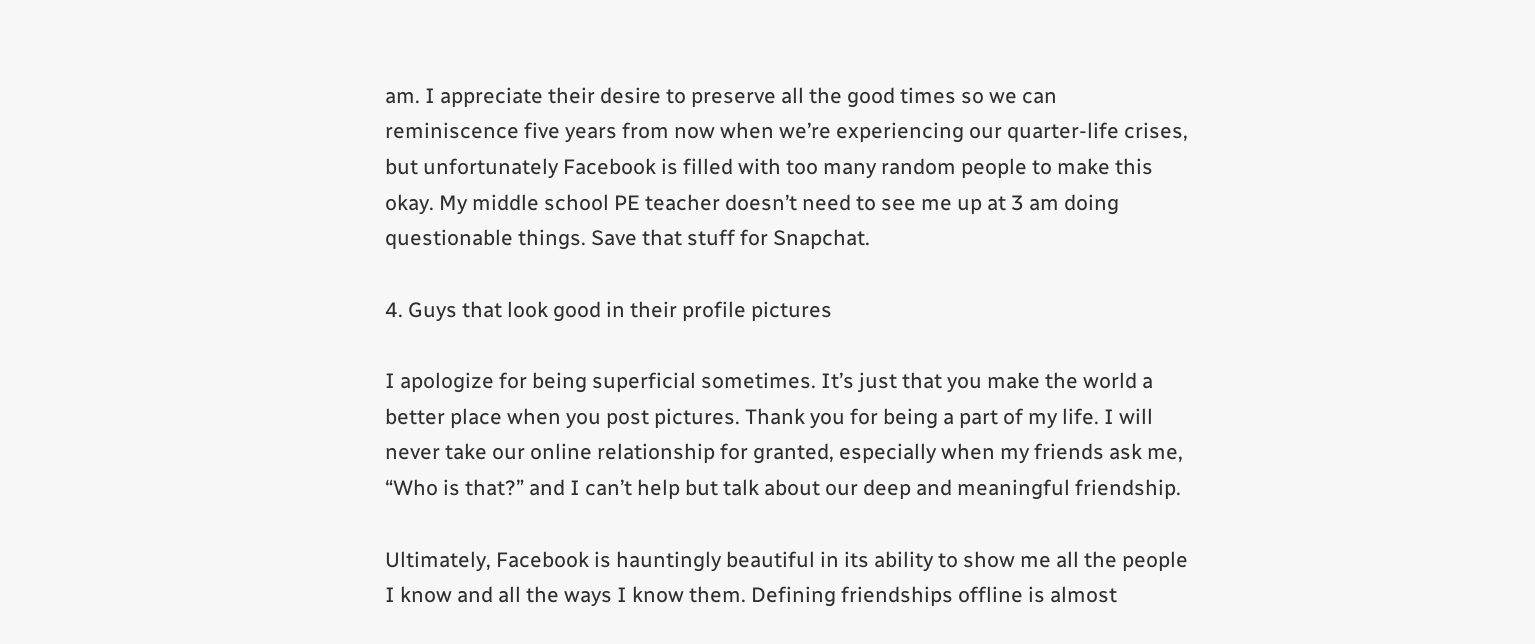am. I appreciate their desire to preserve all the good times so we can reminiscence five years from now when we’re experiencing our quarter-life crises, but unfortunately Facebook is filled with too many random people to make this okay. My middle school PE teacher doesn’t need to see me up at 3 am doing questionable things. Save that stuff for Snapchat.

4. Guys that look good in their profile pictures

I apologize for being superficial sometimes. It’s just that you make the world a better place when you post pictures. Thank you for being a part of my life. I will never take our online relationship for granted, especially when my friends ask me, “Who is that?” and I can’t help but talk about our deep and meaningful friendship.

Ultimately, Facebook is hauntingly beautiful in its ability to show me all the people I know and all the ways I know them. Defining friendships offline is almost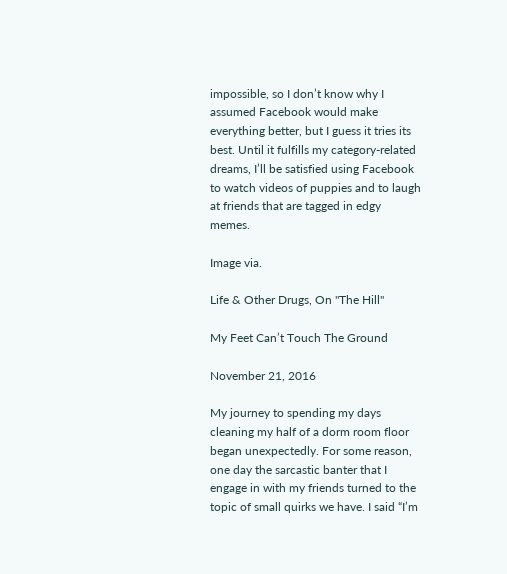impossible, so I don’t know why I assumed Facebook would make everything better, but I guess it tries its best. Until it fulfills my category-related dreams, I’ll be satisfied using Facebook to watch videos of puppies and to laugh at friends that are tagged in edgy memes.

Image via.

Life & Other Drugs, On "The Hill"

My Feet Can’t Touch The Ground

November 21, 2016

My journey to spending my days cleaning my half of a dorm room floor began unexpectedly. For some reason, one day the sarcastic banter that I engage in with my friends turned to the topic of small quirks we have. I said “I’m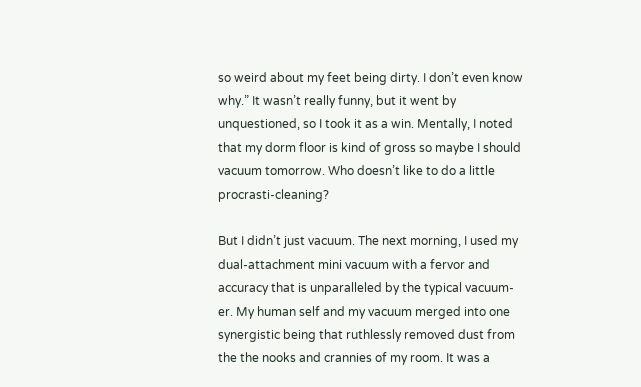so weird about my feet being dirty. I don’t even know why.” It wasn’t really funny, but it went by unquestioned, so I took it as a win. Mentally, I noted that my dorm floor is kind of gross so maybe I should vacuum tomorrow. Who doesn’t like to do a little procrasti-cleaning?

But I didn’t just vacuum. The next morning, I used my dual-attachment mini vacuum with a fervor and accuracy that is unparalleled by the typical vacuum-er. My human self and my vacuum merged into one synergistic being that ruthlessly removed dust from the the nooks and crannies of my room. It was a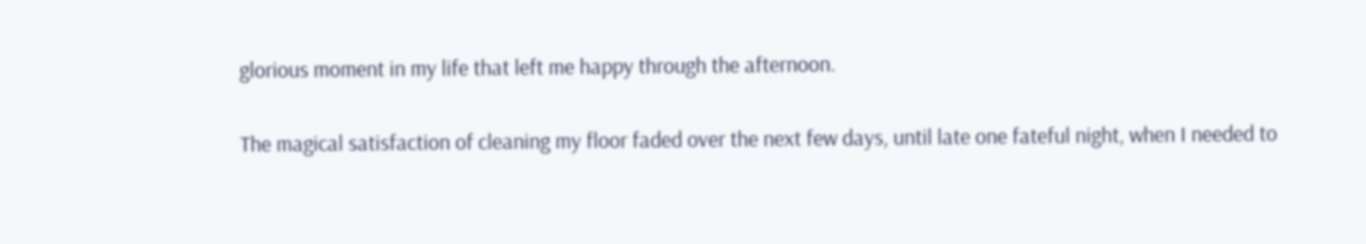glorious moment in my life that left me happy through the afternoon.

The magical satisfaction of cleaning my floor faded over the next few days, until late one fateful night, when I needed to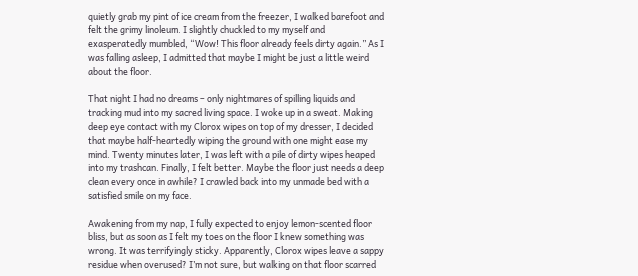quietly grab my pint of ice cream from the freezer, I walked barefoot and felt the grimy linoleum. I slightly chuckled to my myself and exasperatedly mumbled, “Wow! This floor already feels dirty again.” As I was falling asleep, I admitted that maybe I might be just a little weird about the floor.

That night I had no dreams – only nightmares of spilling liquids and tracking mud into my sacred living space. I woke up in a sweat. Making deep eye contact with my Clorox wipes on top of my dresser, I decided that maybe half-heartedly wiping the ground with one might ease my mind. Twenty minutes later, I was left with a pile of dirty wipes heaped into my trashcan. Finally, I felt better. Maybe the floor just needs a deep clean every once in awhile? I crawled back into my unmade bed with a satisfied smile on my face.

Awakening from my nap, I fully expected to enjoy lemon-scented floor bliss, but as soon as I felt my toes on the floor I knew something was wrong. It was terrifyingly sticky. Apparently, Clorox wipes leave a sappy residue when overused? I’m not sure, but walking on that floor scarred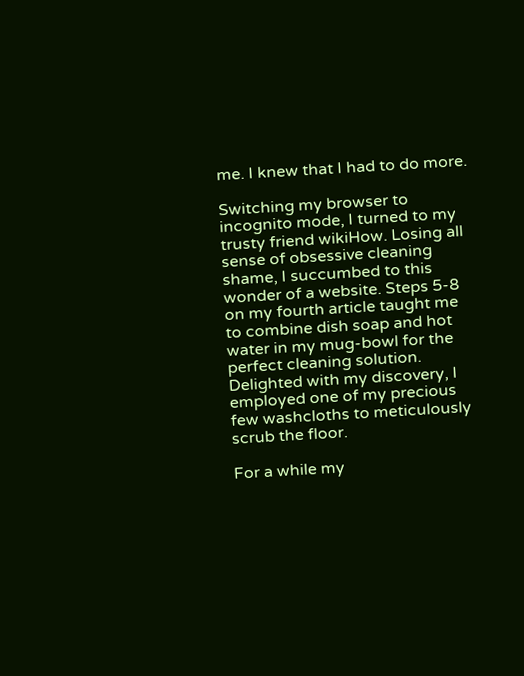me. I knew that I had to do more.

Switching my browser to incognito mode, I turned to my trusty friend wikiHow. Losing all sense of obsessive cleaning shame, I succumbed to this wonder of a website. Steps 5-8 on my fourth article taught me to combine dish soap and hot water in my mug-bowl for the perfect cleaning solution. Delighted with my discovery, I employed one of my precious few washcloths to meticulously scrub the floor.

For a while my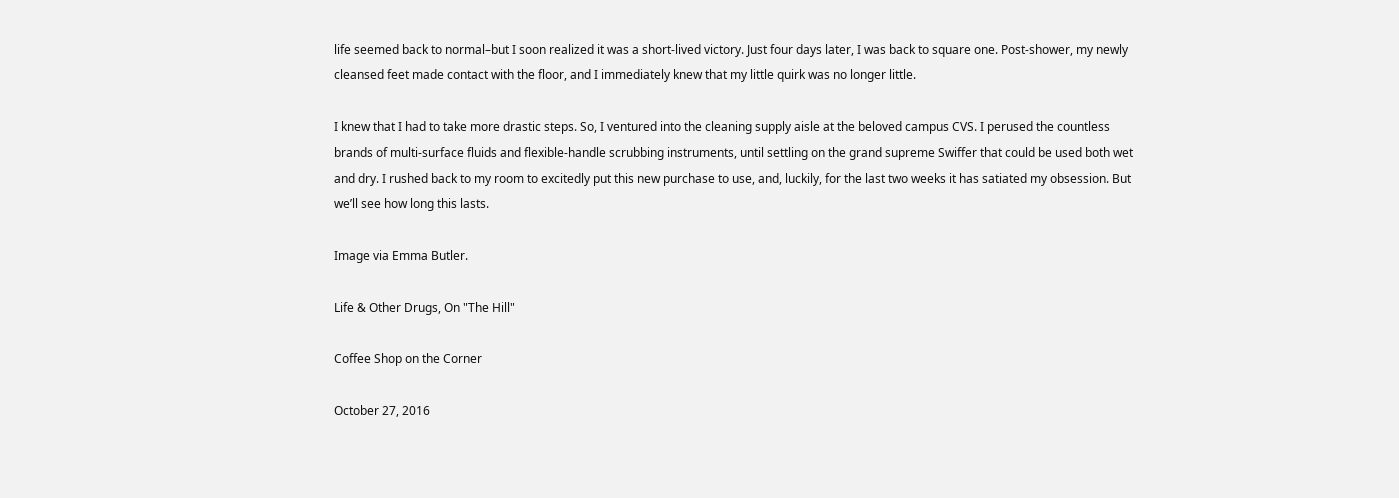life seemed back to normal–but I soon realized it was a short-lived victory. Just four days later, I was back to square one. Post-shower, my newly cleansed feet made contact with the floor, and I immediately knew that my little quirk was no longer little.

I knew that I had to take more drastic steps. So, I ventured into the cleaning supply aisle at the beloved campus CVS. I perused the countless brands of multi-surface fluids and flexible-handle scrubbing instruments, until settling on the grand supreme Swiffer that could be used both wet and dry. I rushed back to my room to excitedly put this new purchase to use, and, luckily, for the last two weeks it has satiated my obsession. But we’ll see how long this lasts.

Image via Emma Butler.

Life & Other Drugs, On "The Hill"

Coffee Shop on the Corner

October 27, 2016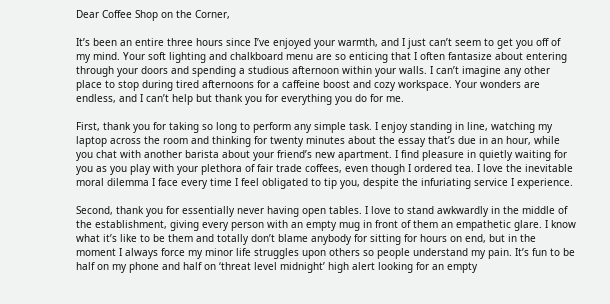Dear Coffee Shop on the Corner,

It’s been an entire three hours since I’ve enjoyed your warmth, and I just can’t seem to get you off of my mind. Your soft lighting and chalkboard menu are so enticing that I often fantasize about entering through your doors and spending a studious afternoon within your walls. I can’t imagine any other place to stop during tired afternoons for a caffeine boost and cozy workspace. Your wonders are endless, and I can’t help but thank you for everything you do for me.

First, thank you for taking so long to perform any simple task. I enjoy standing in line, watching my laptop across the room and thinking for twenty minutes about the essay that’s due in an hour, while you chat with another barista about your friend’s new apartment. I find pleasure in quietly waiting for you as you play with your plethora of fair trade coffees, even though I ordered tea. I love the inevitable moral dilemma I face every time I feel obligated to tip you, despite the infuriating service I experience.

Second, thank you for essentially never having open tables. I love to stand awkwardly in the middle of the establishment, giving every person with an empty mug in front of them an empathetic glare. I know what it’s like to be them and totally don’t blame anybody for sitting for hours on end, but in the moment I always force my minor life struggles upon others so people understand my pain. It’s fun to be half on my phone and half on ‘threat level midnight’ high alert looking for an empty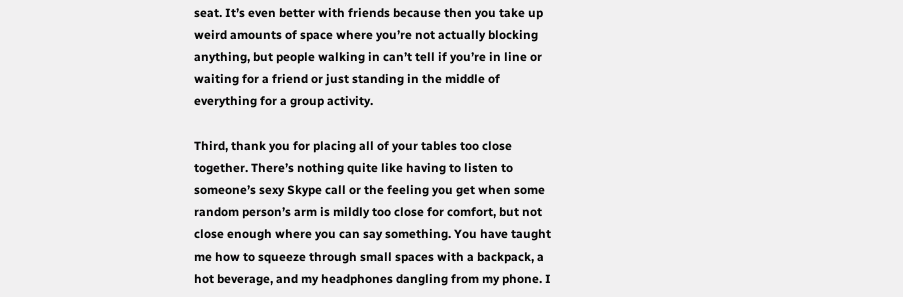seat. It’s even better with friends because then you take up weird amounts of space where you’re not actually blocking anything, but people walking in can’t tell if you’re in line or waiting for a friend or just standing in the middle of everything for a group activity.

Third, thank you for placing all of your tables too close together. There’s nothing quite like having to listen to someone’s sexy Skype call or the feeling you get when some random person’s arm is mildly too close for comfort, but not close enough where you can say something. You have taught me how to squeeze through small spaces with a backpack, a hot beverage, and my headphones dangling from my phone. I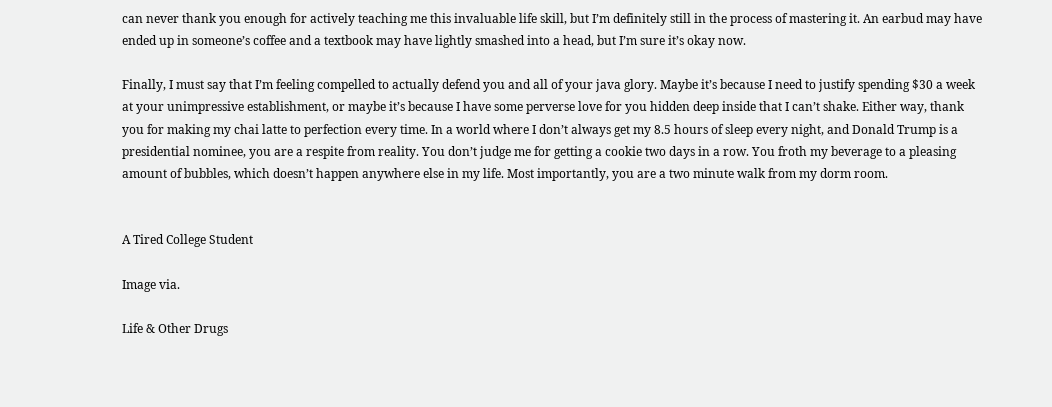can never thank you enough for actively teaching me this invaluable life skill, but I’m definitely still in the process of mastering it. An earbud may have ended up in someone’s coffee and a textbook may have lightly smashed into a head, but I’m sure it’s okay now.

Finally, I must say that I’m feeling compelled to actually defend you and all of your java glory. Maybe it’s because I need to justify spending $30 a week at your unimpressive establishment, or maybe it’s because I have some perverse love for you hidden deep inside that I can’t shake. Either way, thank you for making my chai latte to perfection every time. In a world where I don’t always get my 8.5 hours of sleep every night, and Donald Trump is a presidential nominee, you are a respite from reality. You don’t judge me for getting a cookie two days in a row. You froth my beverage to a pleasing amount of bubbles, which doesn’t happen anywhere else in my life. Most importantly, you are a two minute walk from my dorm room.


A Tired College Student

Image via.

Life & Other Drugs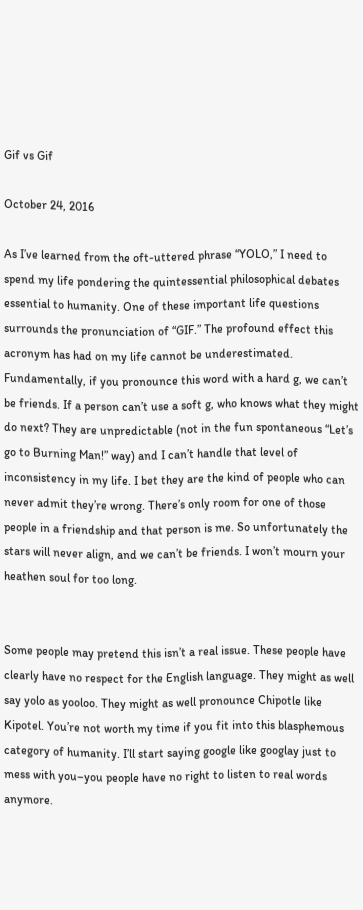Gif vs Gif

October 24, 2016

As I’ve learned from the oft-uttered phrase “YOLO,” I need to spend my life pondering the quintessential philosophical debates essential to humanity. One of these important life questions surrounds the pronunciation of “GIF.” The profound effect this acronym has had on my life cannot be underestimated. Fundamentally, if you pronounce this word with a hard g, we can’t be friends. If a person can’t use a soft g, who knows what they might do next? They are unpredictable (not in the fun spontaneous “Let’s go to Burning Man!” way) and I can’t handle that level of inconsistency in my life. I bet they are the kind of people who can never admit they’re wrong. There’s only room for one of those people in a friendship and that person is me. So unfortunately the stars will never align, and we can’t be friends. I won’t mourn your heathen soul for too long.


Some people may pretend this isn’t a real issue. These people have clearly have no respect for the English language. They might as well say yolo as yooloo. They might as well pronounce Chipotle like Kipotel. You’re not worth my time if you fit into this blasphemous category of humanity. I’ll start saying google like googlay just to mess with you–you people have no right to listen to real words anymore.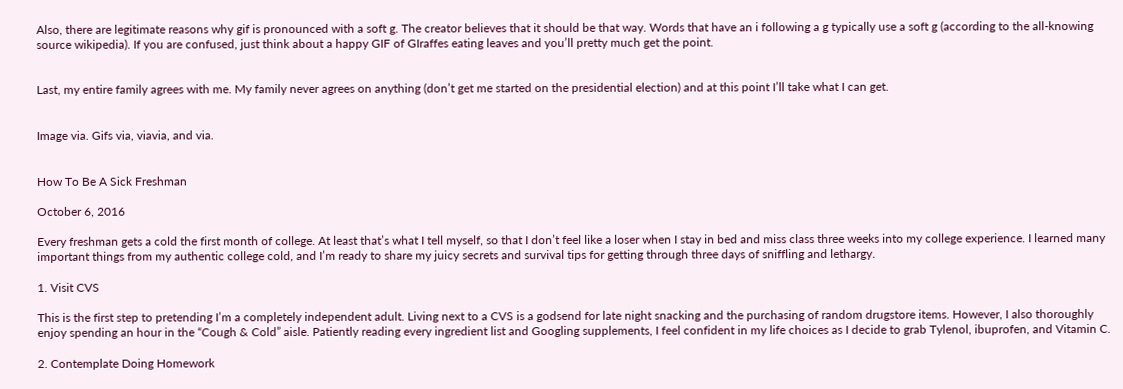Also, there are legitimate reasons why gif is pronounced with a soft g. The creator believes that it should be that way. Words that have an i following a g typically use a soft g (according to the all-knowing source wikipedia). If you are confused, just think about a happy GIF of GIraffes eating leaves and you’ll pretty much get the point.


Last, my entire family agrees with me. My family never agrees on anything (don’t get me started on the presidential election) and at this point I’ll take what I can get.


Image via. Gifs via, viavia, and via.


How To Be A Sick Freshman

October 6, 2016

Every freshman gets a cold the first month of college. At least that’s what I tell myself, so that I don’t feel like a loser when I stay in bed and miss class three weeks into my college experience. I learned many important things from my authentic college cold, and I’m ready to share my juicy secrets and survival tips for getting through three days of sniffling and lethargy.

1. Visit CVS

This is the first step to pretending I’m a completely independent adult. Living next to a CVS is a godsend for late night snacking and the purchasing of random drugstore items. However, I also thoroughly enjoy spending an hour in the “Cough & Cold” aisle. Patiently reading every ingredient list and Googling supplements, I feel confident in my life choices as I decide to grab Tylenol, ibuprofen, and Vitamin C.

2. Contemplate Doing Homework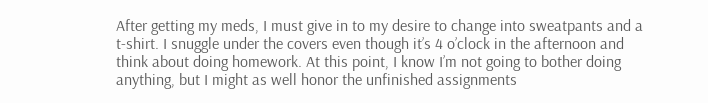After getting my meds, I must give in to my desire to change into sweatpants and a t-shirt. I snuggle under the covers even though it’s 4 o’clock in the afternoon and think about doing homework. At this point, I know I’m not going to bother doing anything, but I might as well honor the unfinished assignments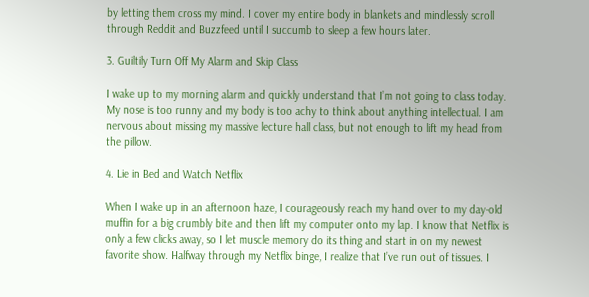by letting them cross my mind. I cover my entire body in blankets and mindlessly scroll through Reddit and Buzzfeed until I succumb to sleep a few hours later.

3. Guiltily Turn Off My Alarm and Skip Class

I wake up to my morning alarm and quickly understand that I’m not going to class today. My nose is too runny and my body is too achy to think about anything intellectual. I am nervous about missing my massive lecture hall class, but not enough to lift my head from the pillow.

4. Lie in Bed and Watch Netflix

When I wake up in an afternoon haze, I courageously reach my hand over to my day-old muffin for a big crumbly bite and then lift my computer onto my lap. I know that Netflix is only a few clicks away, so I let muscle memory do its thing and start in on my newest favorite show. Halfway through my Netflix binge, I realize that I’ve run out of tissues. I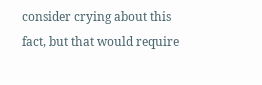consider crying about this fact, but that would require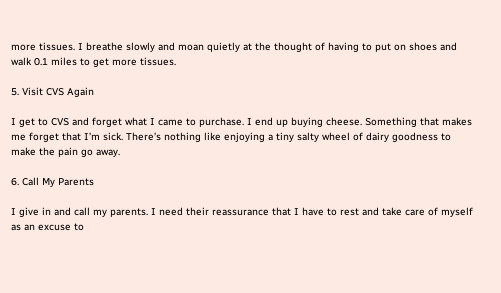more tissues. I breathe slowly and moan quietly at the thought of having to put on shoes and walk 0.1 miles to get more tissues.

5. Visit CVS Again

I get to CVS and forget what I came to purchase. I end up buying cheese. Something that makes me forget that I’m sick. There’s nothing like enjoying a tiny salty wheel of dairy goodness to make the pain go away.

6. Call My Parents

I give in and call my parents. I need their reassurance that I have to rest and take care of myself as an excuse to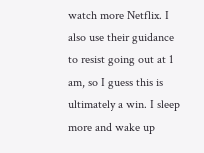watch more Netflix. I also use their guidance to resist going out at 1 am, so I guess this is ultimately a win. I sleep more and wake up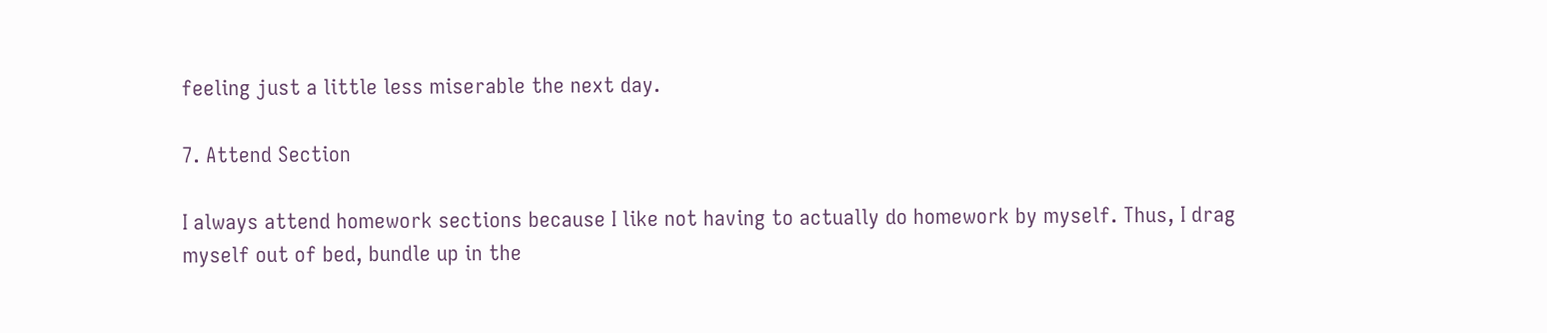feeling just a little less miserable the next day.

7. Attend Section

I always attend homework sections because I like not having to actually do homework by myself. Thus, I drag myself out of bed, bundle up in the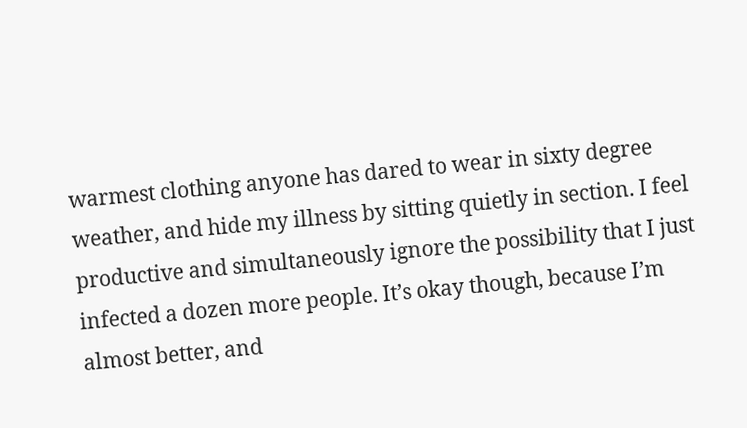warmest clothing anyone has dared to wear in sixty degree weather, and hide my illness by sitting quietly in section. I feel productive and simultaneously ignore the possibility that I just infected a dozen more people. It’s okay though, because I’m almost better, and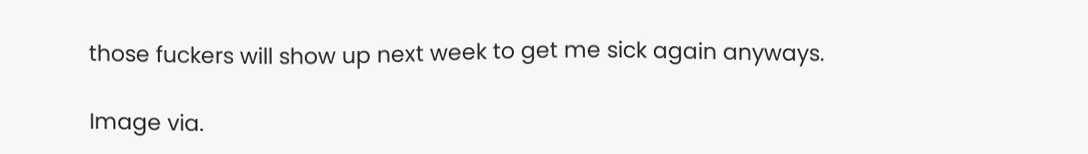those fuckers will show up next week to get me sick again anyways.

Image via.